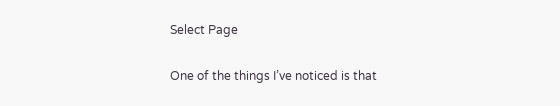Select Page

One of the things I’ve noticed is that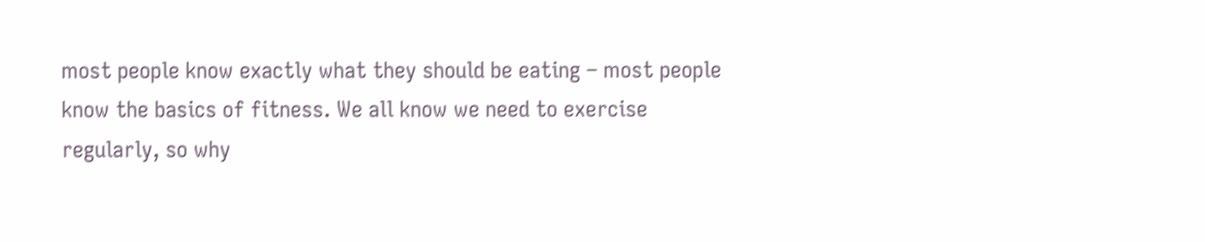most people know exactly what they should be eating – most people know the basics of fitness. We all know we need to exercise regularly, so why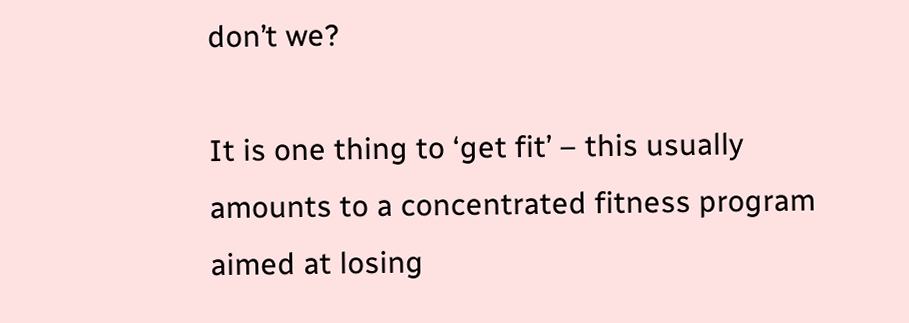don’t we?

It is one thing to ‘get fit’ – this usually amounts to a concentrated fitness program aimed at losing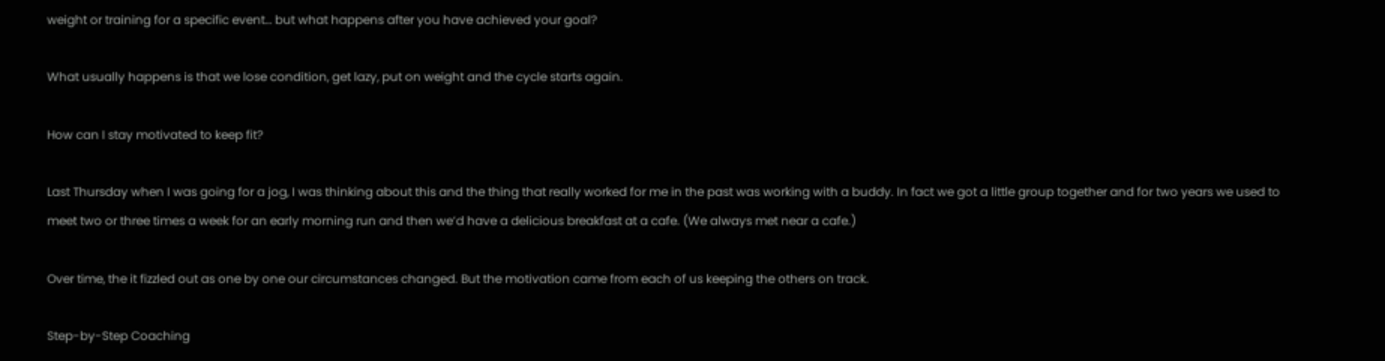weight or training for a specific event… but what happens after you have achieved your goal?

What usually happens is that we lose condition, get lazy, put on weight and the cycle starts again.

How can I stay motivated to keep fit?

Last Thursday when I was going for a jog, I was thinking about this and the thing that really worked for me in the past was working with a buddy. In fact we got a little group together and for two years we used to meet two or three times a week for an early morning run and then we’d have a delicious breakfast at a cafe. (We always met near a cafe.)

Over time, the it fizzled out as one by one our circumstances changed. But the motivation came from each of us keeping the others on track.

Step-by-Step Coaching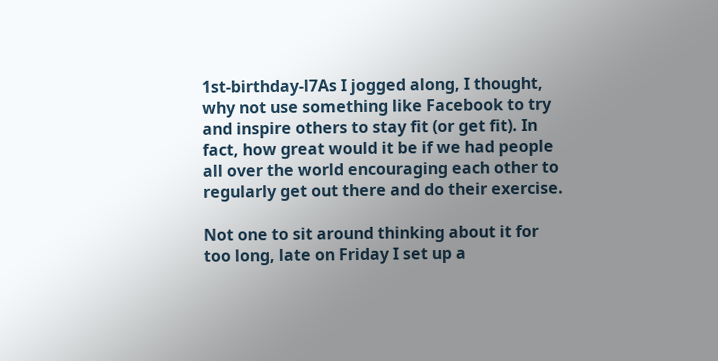1st-birthday-l7As I jogged along, I thought, why not use something like Facebook to try and inspire others to stay fit (or get fit). In fact, how great would it be if we had people all over the world encouraging each other to regularly get out there and do their exercise.

Not one to sit around thinking about it for too long, late on Friday I set up a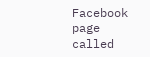Facebook page called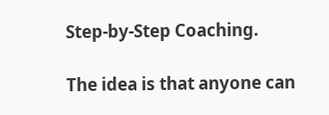Step-by-Step Coaching.

The idea is that anyone can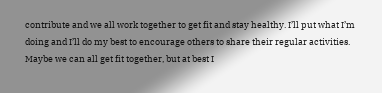contribute and we all work together to get fit and stay healthy. I’ll put what I’m doing and I’ll do my best to encourage others to share their regular activities. Maybe we can all get fit together, but at best I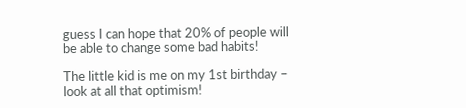guess I can hope that 20% of people will be able to change some bad habits!

The little kid is me on my 1st birthday – look at all that optimism!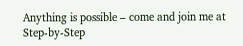Anything is possible – come and join me at Step-by-Step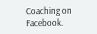Coaching on Facebook.